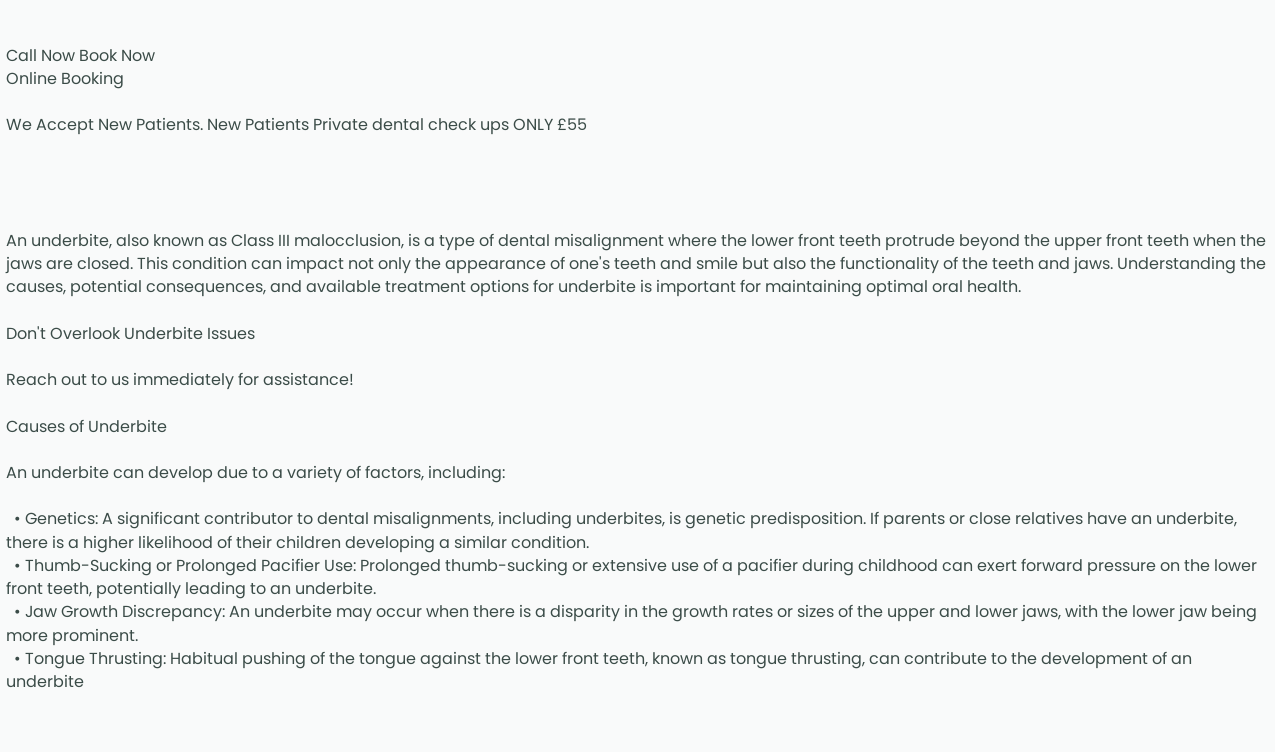Call Now Book Now
Online Booking

We Accept New Patients. New Patients Private dental check ups ONLY £55




An underbite, also known as Class III malocclusion, is a type of dental misalignment where the lower front teeth protrude beyond the upper front teeth when the jaws are closed. This condition can impact not only the appearance of one's teeth and smile but also the functionality of the teeth and jaws. Understanding the causes, potential consequences, and available treatment options for underbite is important for maintaining optimal oral health.

Don't Overlook Underbite Issues

Reach out to us immediately for assistance!

Causes of Underbite

An underbite can develop due to a variety of factors, including:

  • Genetics: A significant contributor to dental misalignments, including underbites, is genetic predisposition. If parents or close relatives have an underbite, there is a higher likelihood of their children developing a similar condition.
  • Thumb-Sucking or Prolonged Pacifier Use: Prolonged thumb-sucking or extensive use of a pacifier during childhood can exert forward pressure on the lower front teeth, potentially leading to an underbite.
  • Jaw Growth Discrepancy: An underbite may occur when there is a disparity in the growth rates or sizes of the upper and lower jaws, with the lower jaw being more prominent.
  • Tongue Thrusting: Habitual pushing of the tongue against the lower front teeth, known as tongue thrusting, can contribute to the development of an underbite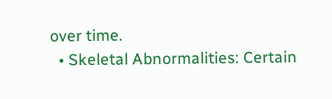over time.
  • Skeletal Abnormalities: Certain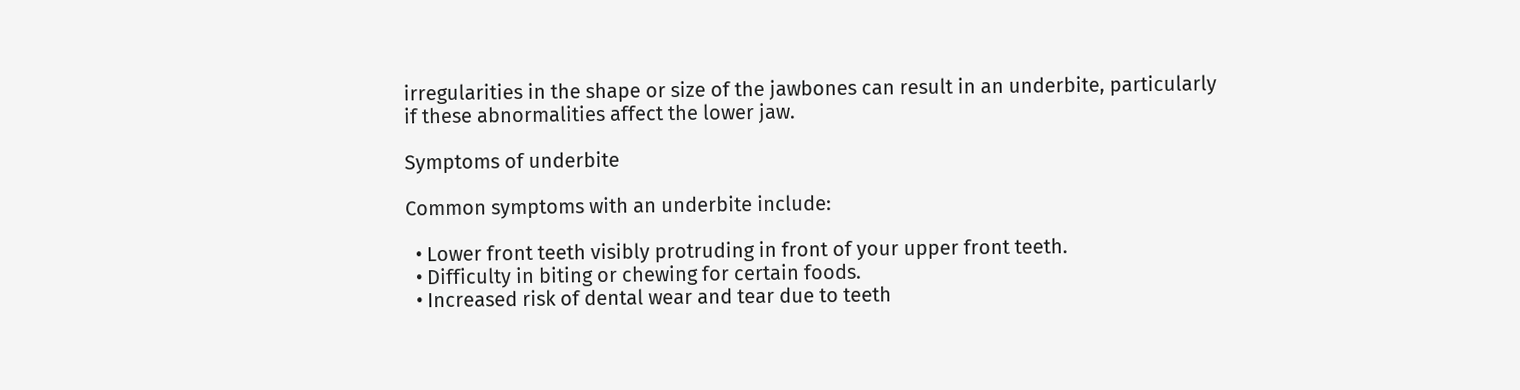irregularities in the shape or size of the jawbones can result in an underbite, particularly if these abnormalities affect the lower jaw.

Symptoms of underbite

Common symptoms with an underbite include:

  • Lower front teeth visibly protruding in front of your upper front teeth.
  • Difficulty in biting or chewing for certain foods.
  • Increased risk of dental wear and tear due to teeth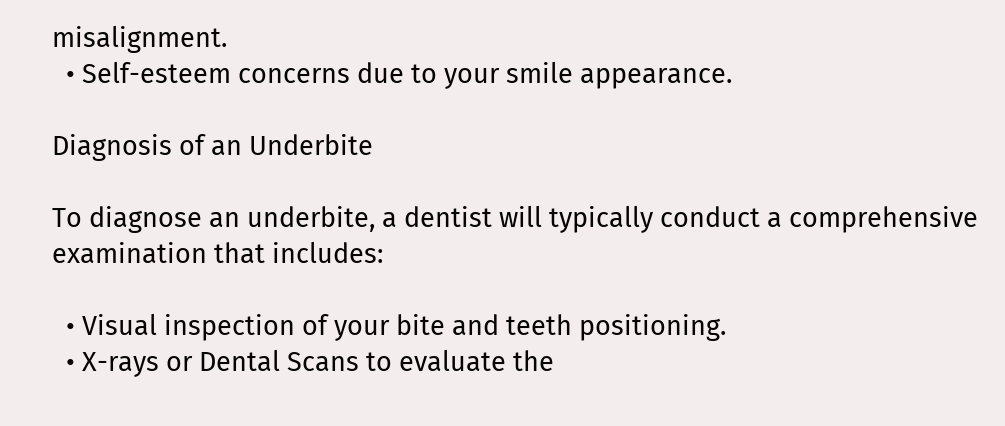misalignment.
  • Self-esteem concerns due to your smile appearance.

Diagnosis of an Underbite

To diagnose an underbite, a dentist will typically conduct a comprehensive examination that includes:

  • Visual inspection of your bite and teeth positioning.
  • X-rays or Dental Scans to evaluate the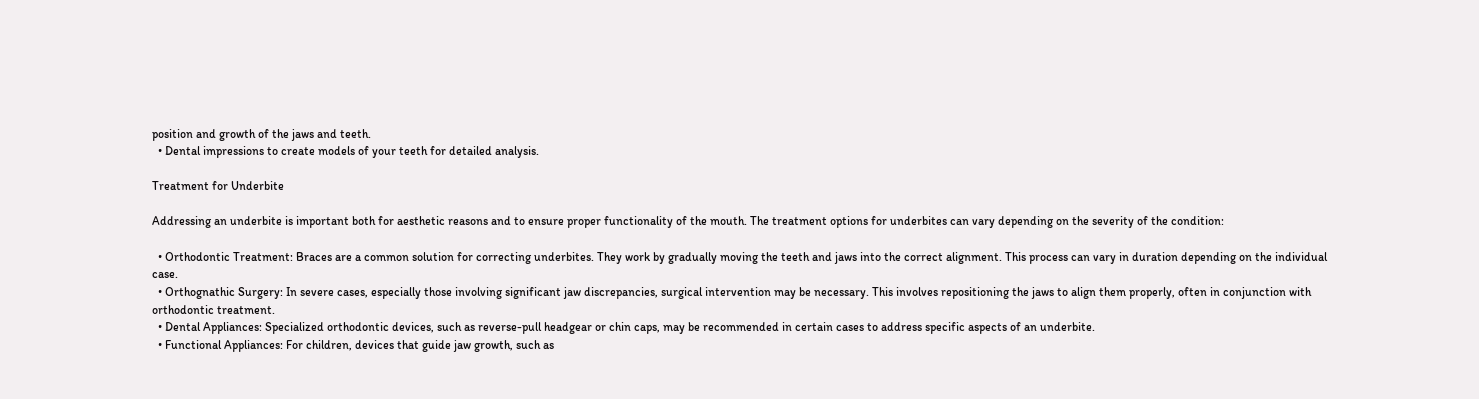position and growth of the jaws and teeth.
  • Dental impressions to create models of your teeth for detailed analysis.

Treatment for Underbite

Addressing an underbite is important both for aesthetic reasons and to ensure proper functionality of the mouth. The treatment options for underbites can vary depending on the severity of the condition:

  • Orthodontic Treatment: Braces are a common solution for correcting underbites. They work by gradually moving the teeth and jaws into the correct alignment. This process can vary in duration depending on the individual case.
  • Orthognathic Surgery: In severe cases, especially those involving significant jaw discrepancies, surgical intervention may be necessary. This involves repositioning the jaws to align them properly, often in conjunction with orthodontic treatment.
  • Dental Appliances: Specialized orthodontic devices, such as reverse-pull headgear or chin caps, may be recommended in certain cases to address specific aspects of an underbite.
  • Functional Appliances: For children, devices that guide jaw growth, such as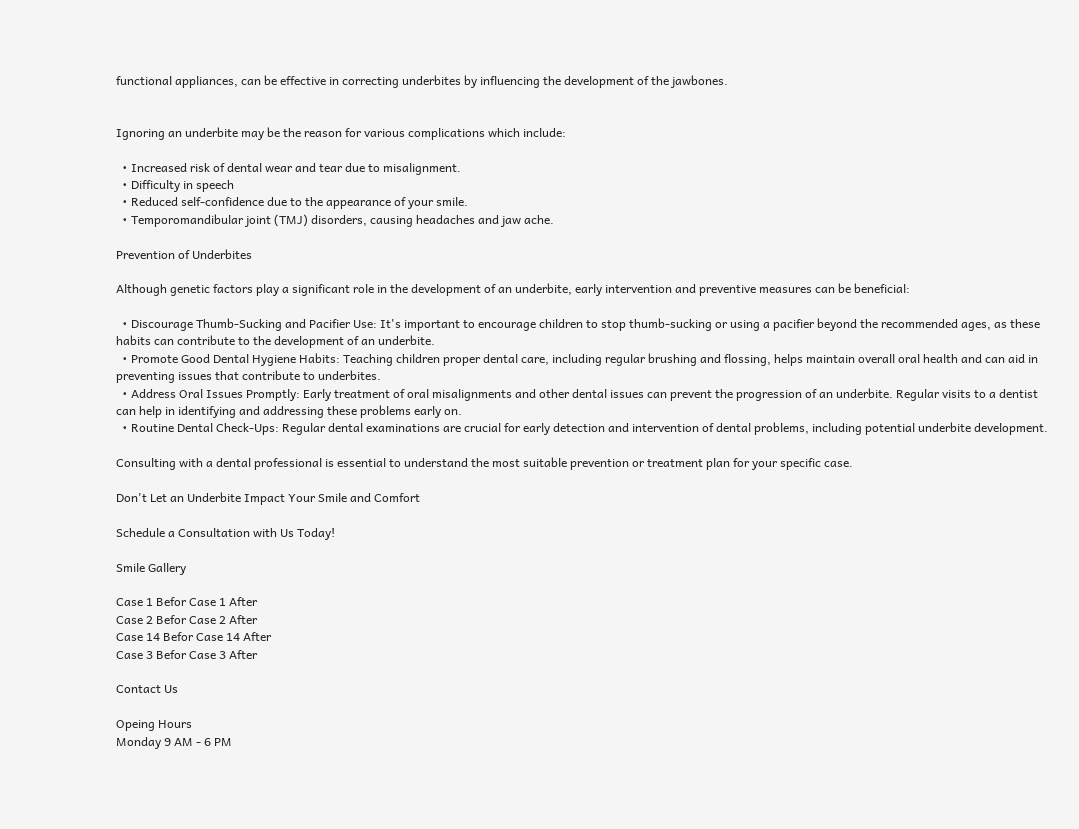functional appliances, can be effective in correcting underbites by influencing the development of the jawbones.


Ignoring an underbite may be the reason for various complications which include:

  • Increased risk of dental wear and tear due to misalignment.
  • Difficulty in speech
  • Reduced self-confidence due to the appearance of your smile.
  • Temporomandibular joint (TMJ) disorders, causing headaches and jaw ache.

Prevention of Underbites

Although genetic factors play a significant role in the development of an underbite, early intervention and preventive measures can be beneficial:

  • Discourage Thumb-Sucking and Pacifier Use: It's important to encourage children to stop thumb-sucking or using a pacifier beyond the recommended ages, as these habits can contribute to the development of an underbite.
  • Promote Good Dental Hygiene Habits: Teaching children proper dental care, including regular brushing and flossing, helps maintain overall oral health and can aid in preventing issues that contribute to underbites.
  • Address Oral Issues Promptly: Early treatment of oral misalignments and other dental issues can prevent the progression of an underbite. Regular visits to a dentist can help in identifying and addressing these problems early on.
  • Routine Dental Check-Ups: Regular dental examinations are crucial for early detection and intervention of dental problems, including potential underbite development.

Consulting with a dental professional is essential to understand the most suitable prevention or treatment plan for your specific case.

Don't Let an Underbite Impact Your Smile and Comfort

Schedule a Consultation with Us Today!

Smile Gallery

Case 1 Befor Case 1 After
Case 2 Befor Case 2 After
Case 14 Befor Case 14 After
Case 3 Befor Case 3 After

Contact Us

Opeing Hours
Monday 9 AM - 6 PM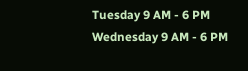Tuesday 9 AM - 6 PM
Wednesday 9 AM - 6 PM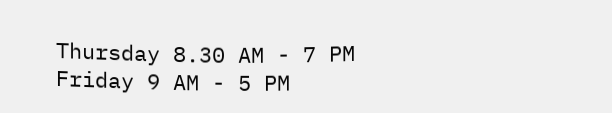Thursday 8.30 AM - 7 PM
Friday 9 AM - 5 PM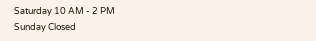Saturday 10 AM - 2 PM
Sunday Closed